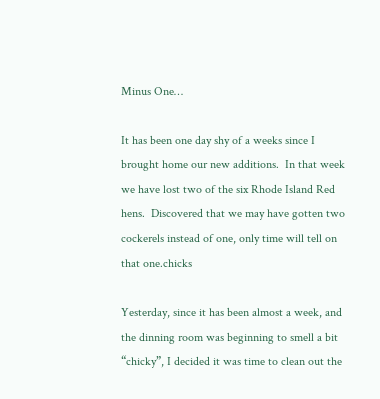Minus One…

It has been one day shy of a weeks since I brought home our new additions.  In that week we have lost two of the six Rhode Island Red hens.  Discovered that we may have gotten two cockerels instead of one, only time will tell on that one.chicks

Yesterday, since it has been almost a week, and the dinning room was beginning to smell a bit “chicky”, I decided it was time to clean out the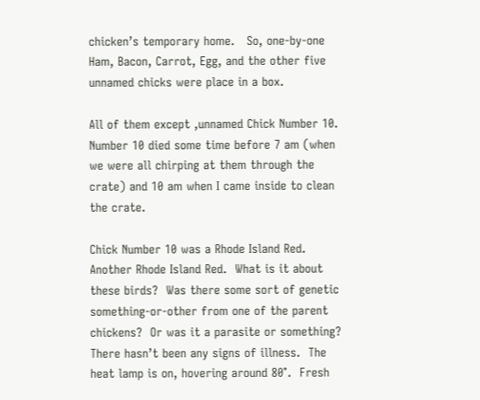chicken’s temporary home.   So, one-by-one Ham, Bacon, Carrot, Egg, and the other five unnamed chicks were place in a box.

All of them except ,unnamed Chick Number 10.  Number 10 died some time before 7 am (when we were all chirping at them through the crate) and 10 am when I came inside to clean the crate.

Chick Number 10 was a Rhode Island Red.  Another Rhode Island Red.  What is it about these birds?  Was there some sort of genetic something-or-other from one of the parent chickens?  Or was it a parasite or something?  There hasn’t been any signs of illness.  The heat lamp is on, hovering around 80°.  Fresh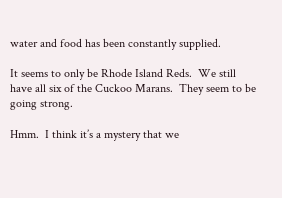water and food has been constantly supplied.

It seems to only be Rhode Island Reds.  We still have all six of the Cuckoo Marans.  They seem to be going strong.

Hmm.  I think it’s a mystery that we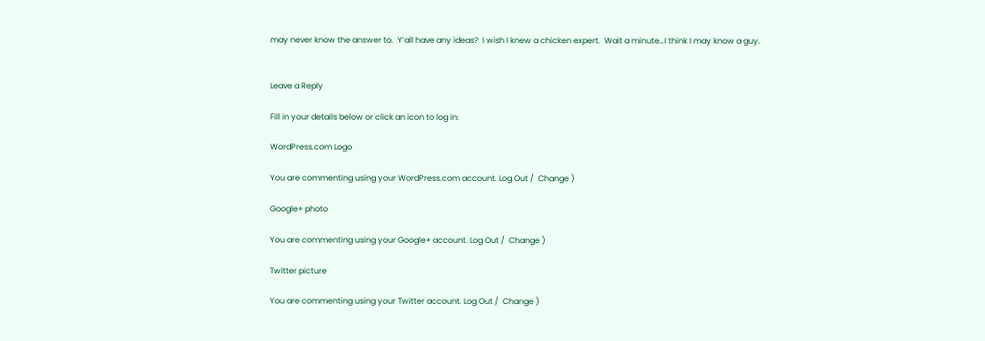may never know the answer to.  Y’all have any ideas?  I wish I knew a chicken expert.  Wait a minute…I think I may know a guy.


Leave a Reply

Fill in your details below or click an icon to log in:

WordPress.com Logo

You are commenting using your WordPress.com account. Log Out /  Change )

Google+ photo

You are commenting using your Google+ account. Log Out /  Change )

Twitter picture

You are commenting using your Twitter account. Log Out /  Change )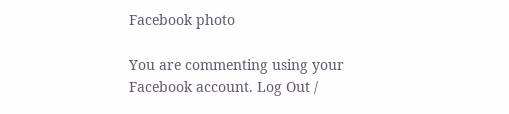Facebook photo

You are commenting using your Facebook account. Log Out /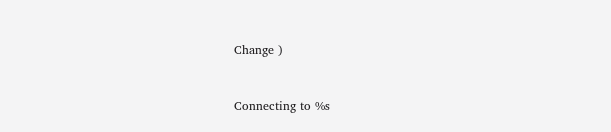Change )


Connecting to %s